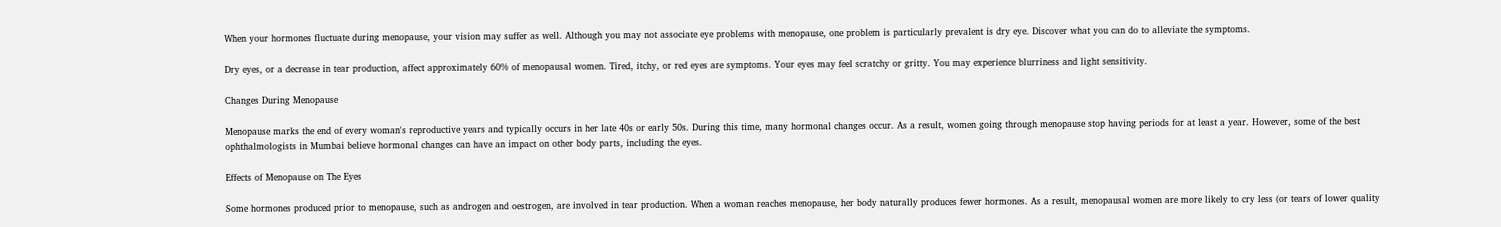When your hormones fluctuate during menopause, your vision may suffer as well. Although you may not associate eye problems with menopause, one problem is particularly prevalent is dry eye. Discover what you can do to alleviate the symptoms.

Dry eyes, or a decrease in tear production, affect approximately 60% of menopausal women. Tired, itchy, or red eyes are symptoms. Your eyes may feel scratchy or gritty. You may experience blurriness and light sensitivity.

Changes During Menopause

Menopause marks the end of every woman's reproductive years and typically occurs in her late 40s or early 50s. During this time, many hormonal changes occur. As a result, women going through menopause stop having periods for at least a year. However, some of the best ophthalmologists in Mumbai believe hormonal changes can have an impact on other body parts, including the eyes.

Effects of Menopause on The Eyes

Some hormones produced prior to menopause, such as androgen and oestrogen, are involved in tear production. When a woman reaches menopause, her body naturally produces fewer hormones. As a result, menopausal women are more likely to cry less (or tears of lower quality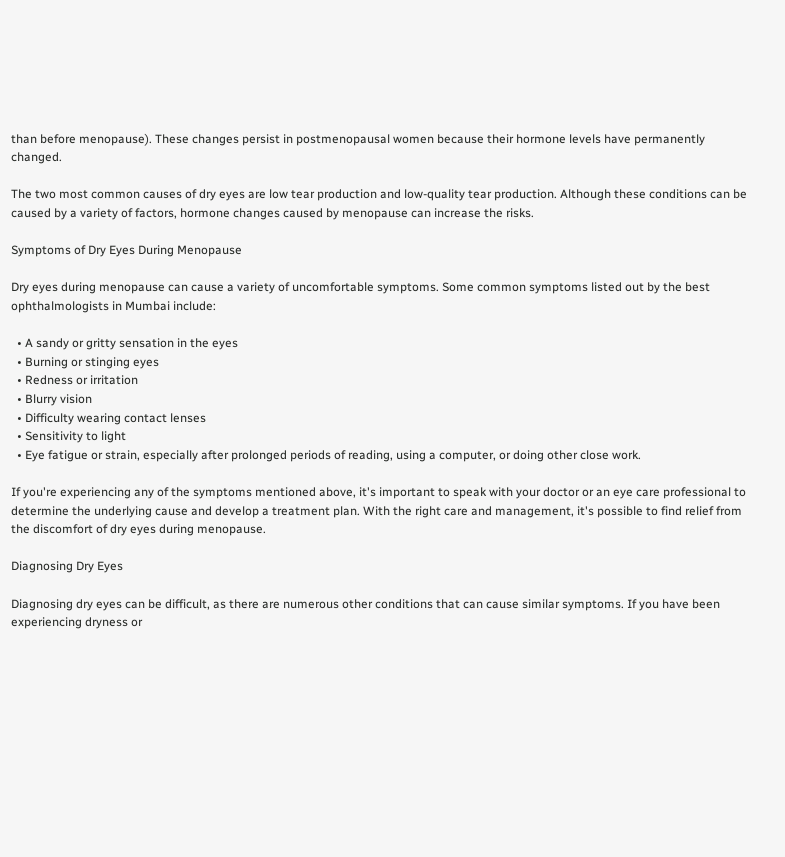than before menopause). These changes persist in postmenopausal women because their hormone levels have permanently changed.

The two most common causes of dry eyes are low tear production and low-quality tear production. Although these conditions can be caused by a variety of factors, hormone changes caused by menopause can increase the risks.

Symptoms of Dry Eyes During Menopause

Dry eyes during menopause can cause a variety of uncomfortable symptoms. Some common symptoms listed out by the best ophthalmologists in Mumbai include:

  • A sandy or gritty sensation in the eyes
  • Burning or stinging eyes
  • Redness or irritation
  • Blurry vision
  • Difficulty wearing contact lenses
  • Sensitivity to light
  • Eye fatigue or strain, especially after prolonged periods of reading, using a computer, or doing other close work.

If you're experiencing any of the symptoms mentioned above, it's important to speak with your doctor or an eye care professional to determine the underlying cause and develop a treatment plan. With the right care and management, it's possible to find relief from the discomfort of dry eyes during menopause.

Diagnosing Dry Eyes

Diagnosing dry eyes can be difficult, as there are numerous other conditions that can cause similar symptoms. If you have been experiencing dryness or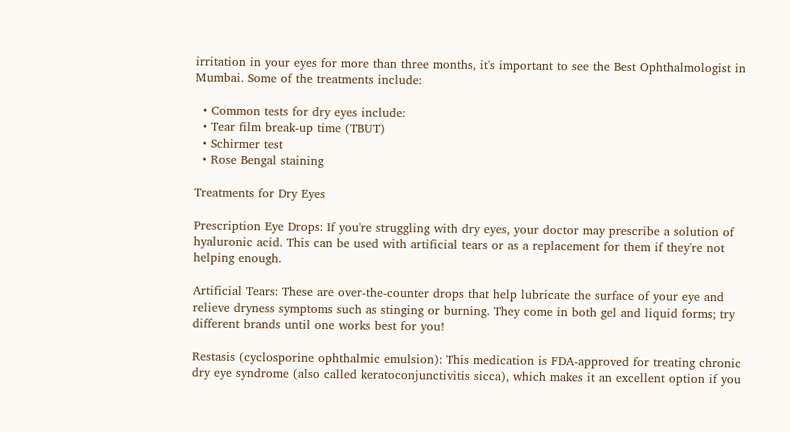irritation in your eyes for more than three months, it's important to see the Best Ophthalmologist in Mumbai. Some of the treatments include:

  • Common tests for dry eyes include:
  • Tear film break-up time (TBUT)
  • Schirmer test
  • Rose Bengal staining

Treatments for Dry Eyes

Prescription Eye Drops: If you're struggling with dry eyes, your doctor may prescribe a solution of hyaluronic acid. This can be used with artificial tears or as a replacement for them if they're not helping enough.

Artificial Tears: These are over-the-counter drops that help lubricate the surface of your eye and relieve dryness symptoms such as stinging or burning. They come in both gel and liquid forms; try different brands until one works best for you!

Restasis (cyclosporine ophthalmic emulsion): This medication is FDA-approved for treating chronic dry eye syndrome (also called keratoconjunctivitis sicca), which makes it an excellent option if you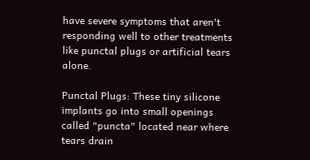have severe symptoms that aren't responding well to other treatments like punctal plugs or artificial tears alone.

Punctal Plugs: These tiny silicone implants go into small openings called "puncta" located near where tears drain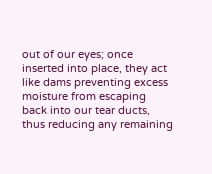out of our eyes; once inserted into place, they act like dams preventing excess moisture from escaping back into our tear ducts, thus reducing any remaining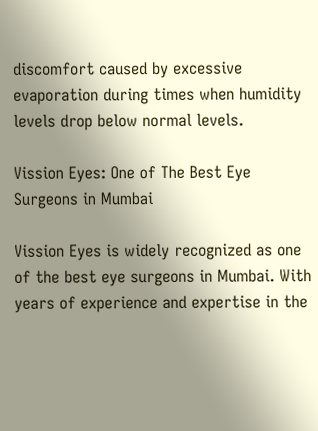discomfort caused by excessive evaporation during times when humidity levels drop below normal levels.

Vission Eyes: One of The Best Eye Surgeons in Mumbai

Vission Eyes is widely recognized as one of the best eye surgeons in Mumbai. With years of experience and expertise in the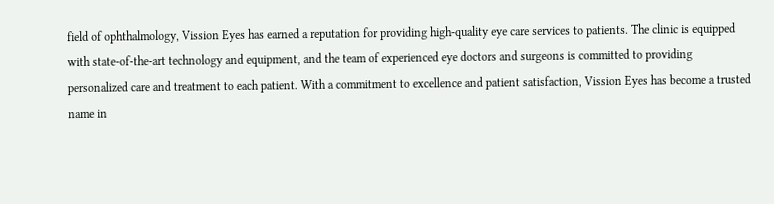field of ophthalmology, Vission Eyes has earned a reputation for providing high-quality eye care services to patients. The clinic is equipped with state-of-the-art technology and equipment, and the team of experienced eye doctors and surgeons is committed to providing personalized care and treatment to each patient. With a commitment to excellence and patient satisfaction, Vission Eyes has become a trusted name in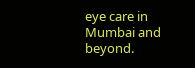eye care in Mumbai and beyond.